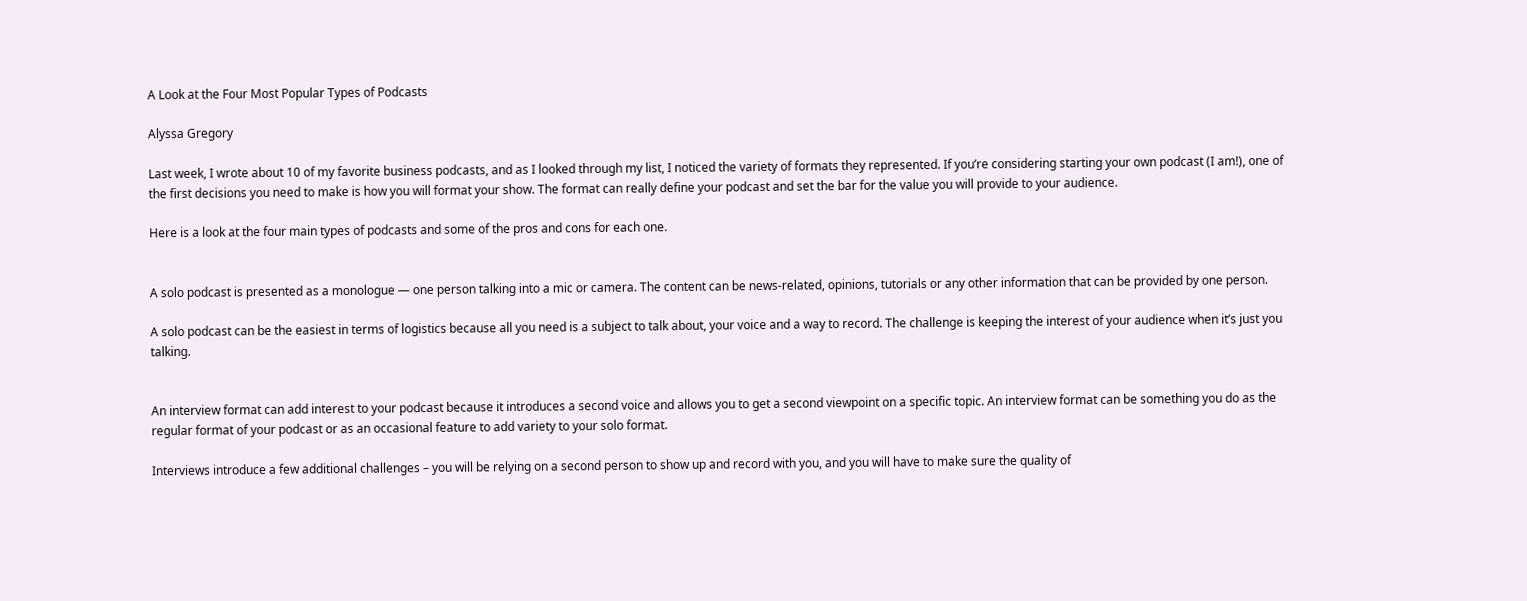A Look at the Four Most Popular Types of Podcasts

Alyssa Gregory

Last week, I wrote about 10 of my favorite business podcasts, and as I looked through my list, I noticed the variety of formats they represented. If you’re considering starting your own podcast (I am!), one of the first decisions you need to make is how you will format your show. The format can really define your podcast and set the bar for the value you will provide to your audience.

Here is a look at the four main types of podcasts and some of the pros and cons for each one.


A solo podcast is presented as a monologue — one person talking into a mic or camera. The content can be news-related, opinions, tutorials or any other information that can be provided by one person.

A solo podcast can be the easiest in terms of logistics because all you need is a subject to talk about, your voice and a way to record. The challenge is keeping the interest of your audience when it’s just you talking.


An interview format can add interest to your podcast because it introduces a second voice and allows you to get a second viewpoint on a specific topic. An interview format can be something you do as the regular format of your podcast or as an occasional feature to add variety to your solo format.

Interviews introduce a few additional challenges – you will be relying on a second person to show up and record with you, and you will have to make sure the quality of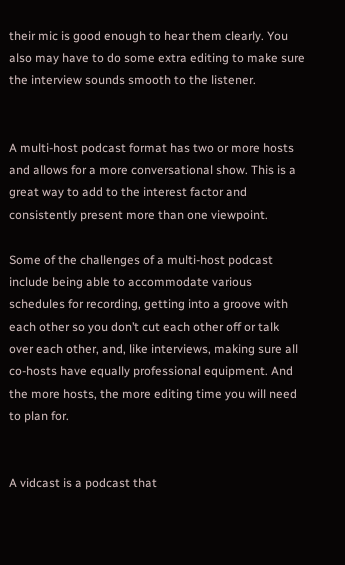their mic is good enough to hear them clearly. You also may have to do some extra editing to make sure the interview sounds smooth to the listener.


A multi-host podcast format has two or more hosts and allows for a more conversational show. This is a great way to add to the interest factor and consistently present more than one viewpoint.

Some of the challenges of a multi-host podcast include being able to accommodate various schedules for recording, getting into a groove with each other so you don’t cut each other off or talk over each other, and, like interviews, making sure all co-hosts have equally professional equipment. And the more hosts, the more editing time you will need to plan for.


A vidcast is a podcast that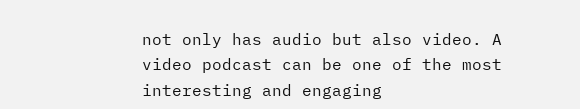not only has audio but also video. A video podcast can be one of the most interesting and engaging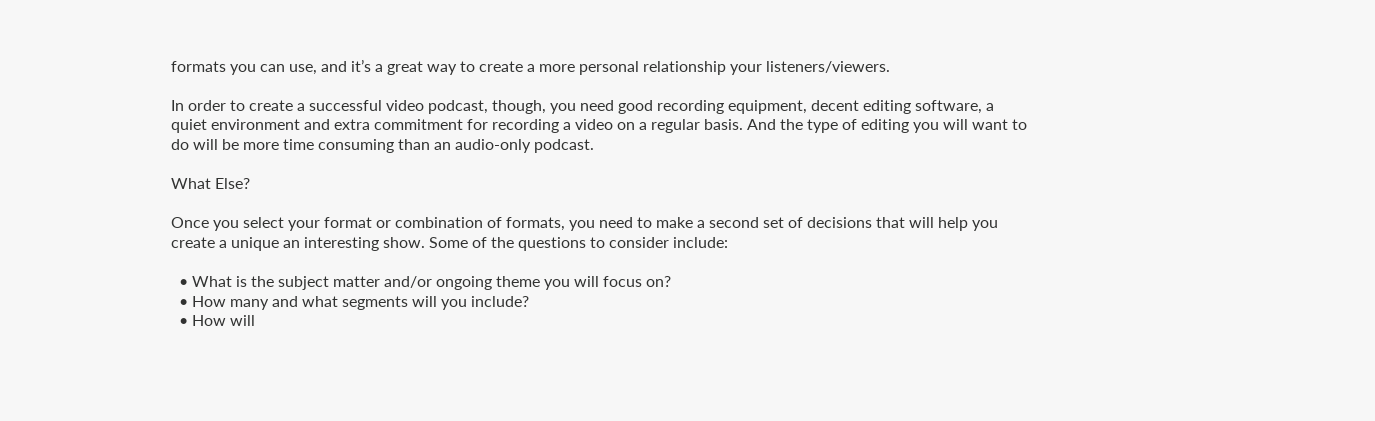formats you can use, and it’s a great way to create a more personal relationship your listeners/viewers.

In order to create a successful video podcast, though, you need good recording equipment, decent editing software, a quiet environment and extra commitment for recording a video on a regular basis. And the type of editing you will want to do will be more time consuming than an audio-only podcast.

What Else?

Once you select your format or combination of formats, you need to make a second set of decisions that will help you create a unique an interesting show. Some of the questions to consider include:

  • What is the subject matter and/or ongoing theme you will focus on?
  • How many and what segments will you include?
  • How will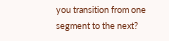you transition from one segment to the next?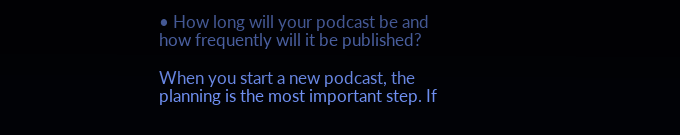• How long will your podcast be and how frequently will it be published?

When you start a new podcast, the planning is the most important step. If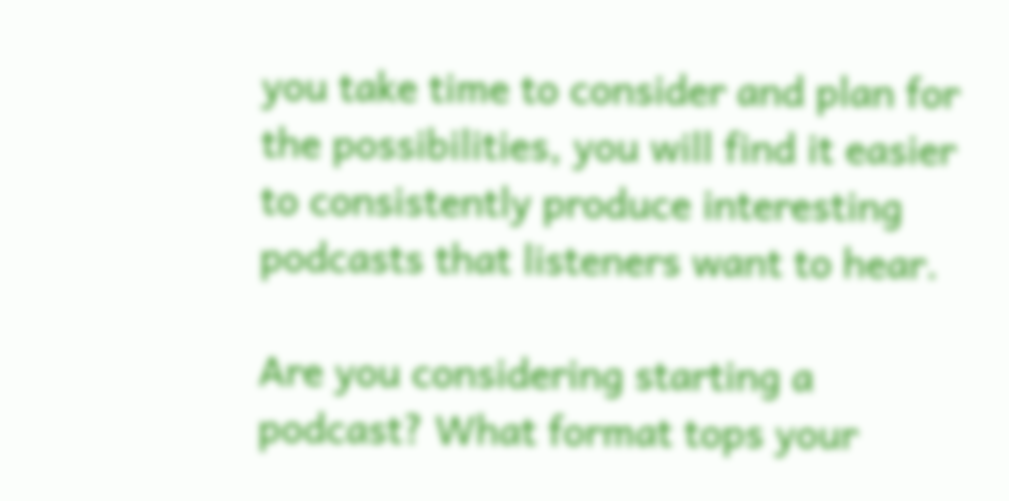you take time to consider and plan for the possibilities, you will find it easier to consistently produce interesting podcasts that listeners want to hear.

Are you considering starting a podcast? What format tops your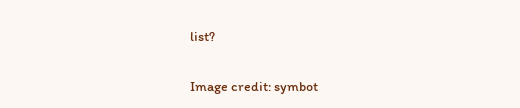list?

Image credit: symbot